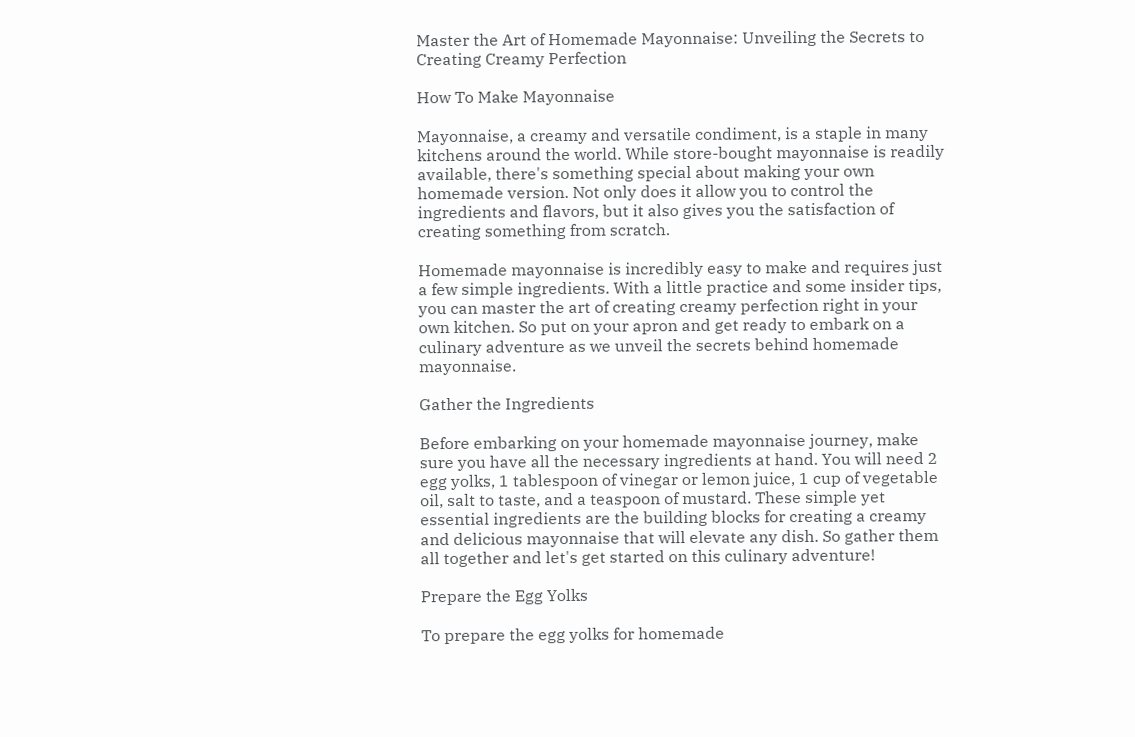Master the Art of Homemade Mayonnaise: Unveiling the Secrets to Creating Creamy Perfection

How To Make Mayonnaise

Mayonnaise, a creamy and versatile condiment, is a staple in many kitchens around the world. While store-bought mayonnaise is readily available, there's something special about making your own homemade version. Not only does it allow you to control the ingredients and flavors, but it also gives you the satisfaction of creating something from scratch.

Homemade mayonnaise is incredibly easy to make and requires just a few simple ingredients. With a little practice and some insider tips, you can master the art of creating creamy perfection right in your own kitchen. So put on your apron and get ready to embark on a culinary adventure as we unveil the secrets behind homemade mayonnaise.

Gather the Ingredients

Before embarking on your homemade mayonnaise journey, make sure you have all the necessary ingredients at hand. You will need 2 egg yolks, 1 tablespoon of vinegar or lemon juice, 1 cup of vegetable oil, salt to taste, and a teaspoon of mustard. These simple yet essential ingredients are the building blocks for creating a creamy and delicious mayonnaise that will elevate any dish. So gather them all together and let's get started on this culinary adventure!

Prepare the Egg Yolks

To prepare the egg yolks for homemade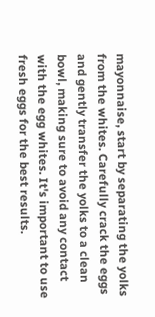mayonnaise, start by separating the yolks from the whites. Carefully crack the eggs and gently transfer the yolks to a clean bowl, making sure to avoid any contact with the egg whites. It's important to use fresh eggs for the best results.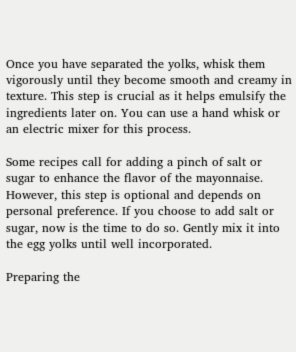Once you have separated the yolks, whisk them vigorously until they become smooth and creamy in texture. This step is crucial as it helps emulsify the ingredients later on. You can use a hand whisk or an electric mixer for this process.

Some recipes call for adding a pinch of salt or sugar to enhance the flavor of the mayonnaise. However, this step is optional and depends on personal preference. If you choose to add salt or sugar, now is the time to do so. Gently mix it into the egg yolks until well incorporated.

Preparing the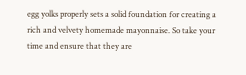egg yolks properly sets a solid foundation for creating a rich and velvety homemade mayonnaise. So take your time and ensure that they are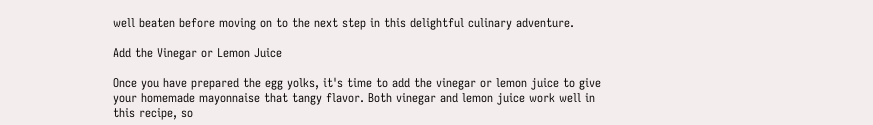well beaten before moving on to the next step in this delightful culinary adventure.

Add the Vinegar or Lemon Juice

Once you have prepared the egg yolks, it's time to add the vinegar or lemon juice to give your homemade mayonnaise that tangy flavor. Both vinegar and lemon juice work well in this recipe, so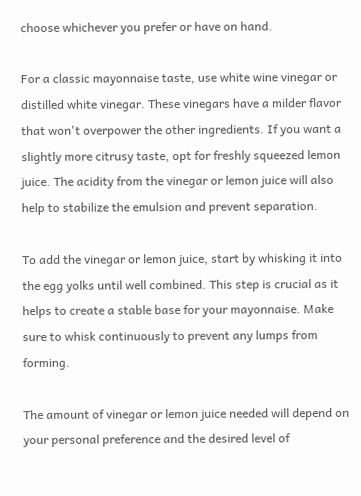choose whichever you prefer or have on hand.

For a classic mayonnaise taste, use white wine vinegar or distilled white vinegar. These vinegars have a milder flavor that won't overpower the other ingredients. If you want a slightly more citrusy taste, opt for freshly squeezed lemon juice. The acidity from the vinegar or lemon juice will also help to stabilize the emulsion and prevent separation.

To add the vinegar or lemon juice, start by whisking it into the egg yolks until well combined. This step is crucial as it helps to create a stable base for your mayonnaise. Make sure to whisk continuously to prevent any lumps from forming.

The amount of vinegar or lemon juice needed will depend on your personal preference and the desired level of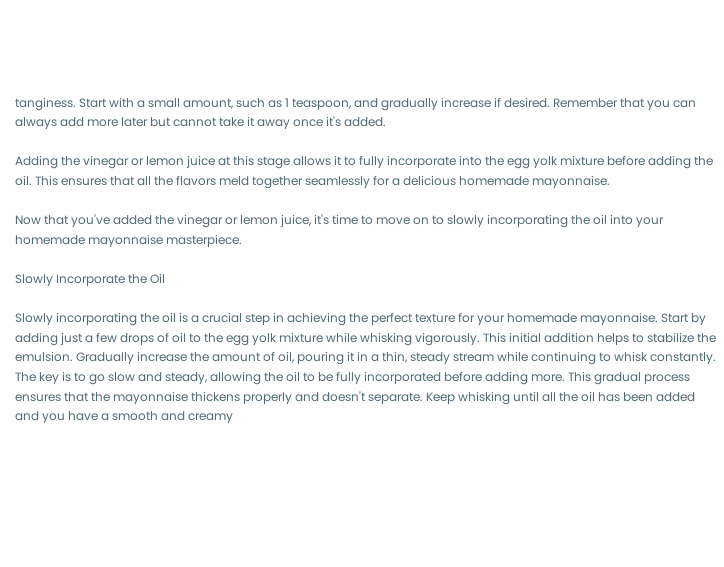tanginess. Start with a small amount, such as 1 teaspoon, and gradually increase if desired. Remember that you can always add more later but cannot take it away once it's added.

Adding the vinegar or lemon juice at this stage allows it to fully incorporate into the egg yolk mixture before adding the oil. This ensures that all the flavors meld together seamlessly for a delicious homemade mayonnaise.

Now that you've added the vinegar or lemon juice, it's time to move on to slowly incorporating the oil into your homemade mayonnaise masterpiece.

Slowly Incorporate the Oil

Slowly incorporating the oil is a crucial step in achieving the perfect texture for your homemade mayonnaise. Start by adding just a few drops of oil to the egg yolk mixture while whisking vigorously. This initial addition helps to stabilize the emulsion. Gradually increase the amount of oil, pouring it in a thin, steady stream while continuing to whisk constantly. The key is to go slow and steady, allowing the oil to be fully incorporated before adding more. This gradual process ensures that the mayonnaise thickens properly and doesn't separate. Keep whisking until all the oil has been added and you have a smooth and creamy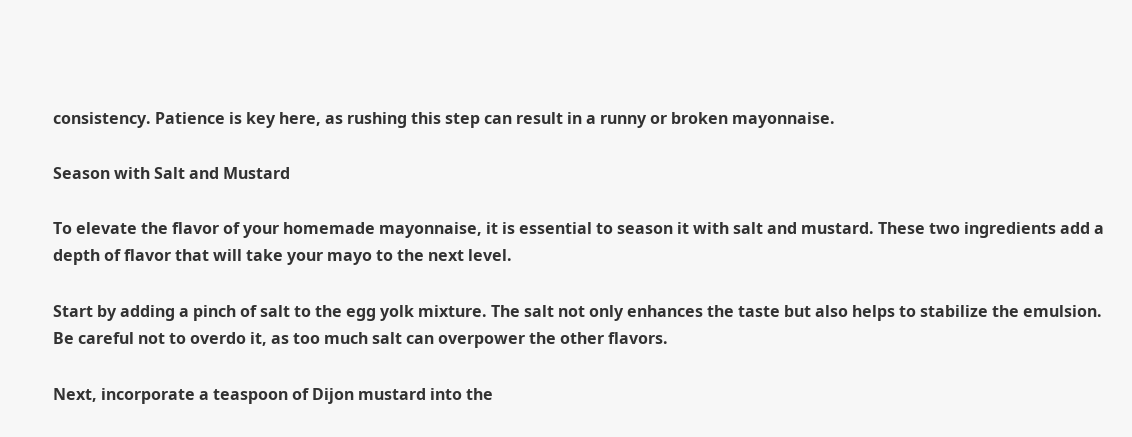consistency. Patience is key here, as rushing this step can result in a runny or broken mayonnaise.

Season with Salt and Mustard

To elevate the flavor of your homemade mayonnaise, it is essential to season it with salt and mustard. These two ingredients add a depth of flavor that will take your mayo to the next level.

Start by adding a pinch of salt to the egg yolk mixture. The salt not only enhances the taste but also helps to stabilize the emulsion. Be careful not to overdo it, as too much salt can overpower the other flavors.

Next, incorporate a teaspoon of Dijon mustard into the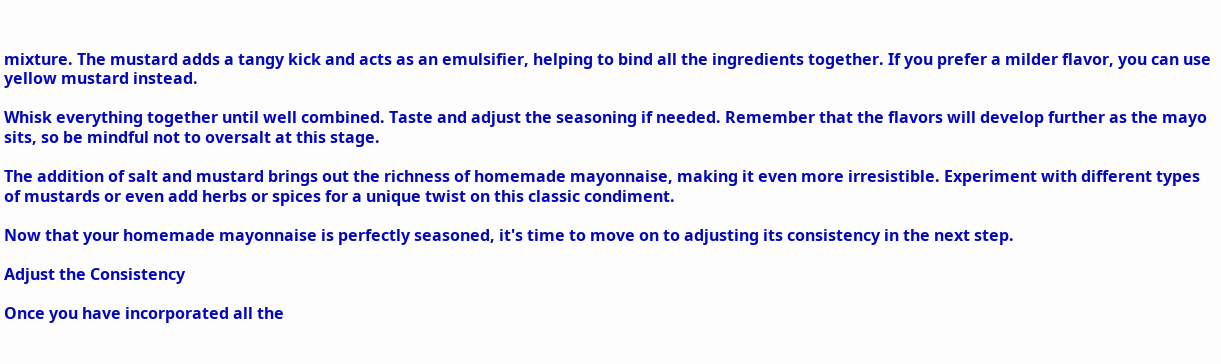mixture. The mustard adds a tangy kick and acts as an emulsifier, helping to bind all the ingredients together. If you prefer a milder flavor, you can use yellow mustard instead.

Whisk everything together until well combined. Taste and adjust the seasoning if needed. Remember that the flavors will develop further as the mayo sits, so be mindful not to oversalt at this stage.

The addition of salt and mustard brings out the richness of homemade mayonnaise, making it even more irresistible. Experiment with different types of mustards or even add herbs or spices for a unique twist on this classic condiment.

Now that your homemade mayonnaise is perfectly seasoned, it's time to move on to adjusting its consistency in the next step.

Adjust the Consistency

Once you have incorporated all the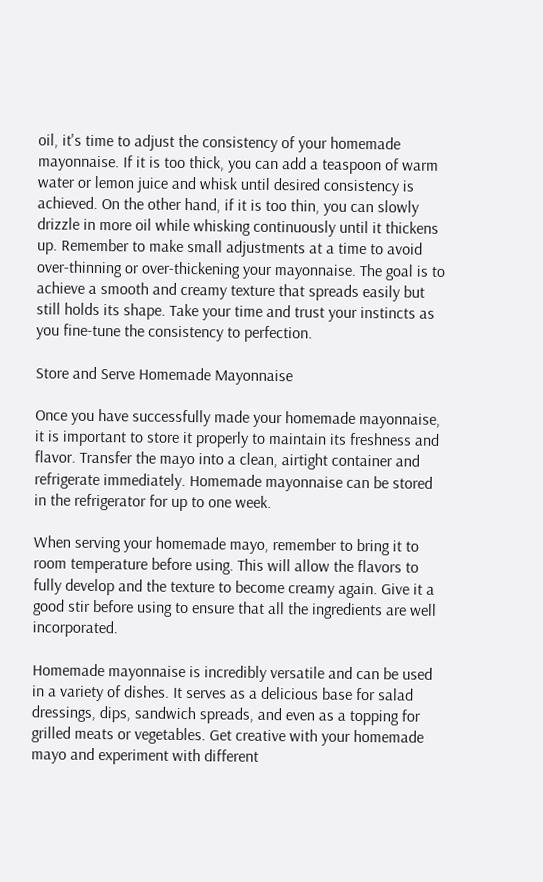oil, it's time to adjust the consistency of your homemade mayonnaise. If it is too thick, you can add a teaspoon of warm water or lemon juice and whisk until desired consistency is achieved. On the other hand, if it is too thin, you can slowly drizzle in more oil while whisking continuously until it thickens up. Remember to make small adjustments at a time to avoid over-thinning or over-thickening your mayonnaise. The goal is to achieve a smooth and creamy texture that spreads easily but still holds its shape. Take your time and trust your instincts as you fine-tune the consistency to perfection.

Store and Serve Homemade Mayonnaise

Once you have successfully made your homemade mayonnaise, it is important to store it properly to maintain its freshness and flavor. Transfer the mayo into a clean, airtight container and refrigerate immediately. Homemade mayonnaise can be stored in the refrigerator for up to one week.

When serving your homemade mayo, remember to bring it to room temperature before using. This will allow the flavors to fully develop and the texture to become creamy again. Give it a good stir before using to ensure that all the ingredients are well incorporated.

Homemade mayonnaise is incredibly versatile and can be used in a variety of dishes. It serves as a delicious base for salad dressings, dips, sandwich spreads, and even as a topping for grilled meats or vegetables. Get creative with your homemade mayo and experiment with different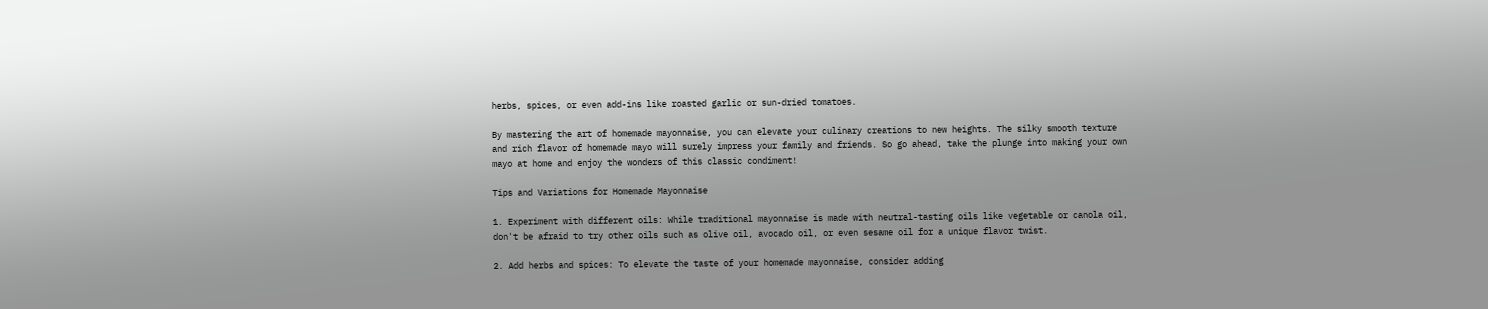herbs, spices, or even add-ins like roasted garlic or sun-dried tomatoes.

By mastering the art of homemade mayonnaise, you can elevate your culinary creations to new heights. The silky smooth texture and rich flavor of homemade mayo will surely impress your family and friends. So go ahead, take the plunge into making your own mayo at home and enjoy the wonders of this classic condiment!

Tips and Variations for Homemade Mayonnaise

1. Experiment with different oils: While traditional mayonnaise is made with neutral-tasting oils like vegetable or canola oil, don't be afraid to try other oils such as olive oil, avocado oil, or even sesame oil for a unique flavor twist.

2. Add herbs and spices: To elevate the taste of your homemade mayonnaise, consider adding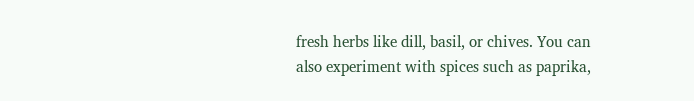fresh herbs like dill, basil, or chives. You can also experiment with spices such as paprika,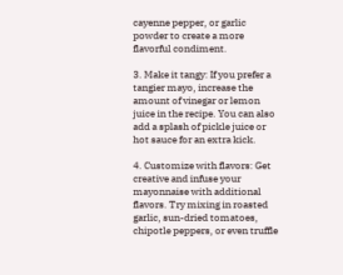cayenne pepper, or garlic powder to create a more flavorful condiment.

3. Make it tangy: If you prefer a tangier mayo, increase the amount of vinegar or lemon juice in the recipe. You can also add a splash of pickle juice or hot sauce for an extra kick.

4. Customize with flavors: Get creative and infuse your mayonnaise with additional flavors. Try mixing in roasted garlic, sun-dried tomatoes, chipotle peppers, or even truffle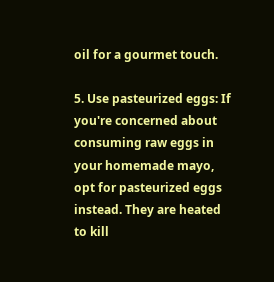oil for a gourmet touch.

5. Use pasteurized eggs: If you're concerned about consuming raw eggs in your homemade mayo, opt for pasteurized eggs instead. They are heated to kill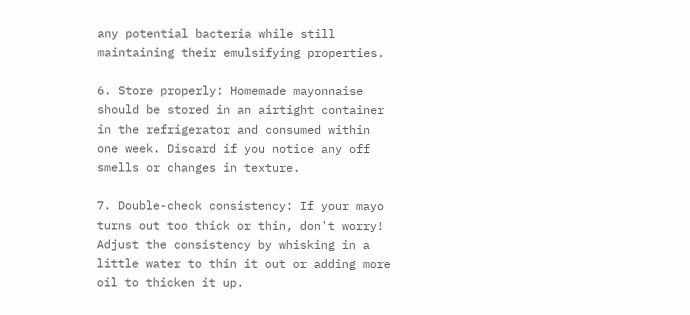any potential bacteria while still maintaining their emulsifying properties.

6. Store properly: Homemade mayonnaise should be stored in an airtight container in the refrigerator and consumed within one week. Discard if you notice any off smells or changes in texture.

7. Double-check consistency: If your mayo turns out too thick or thin, don't worry! Adjust the consistency by whisking in a little water to thin it out or adding more oil to thicken it up.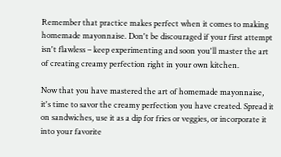Remember that practice makes perfect when it comes to making homemade mayonnaise. Don't be discouraged if your first attempt isn't flawless – keep experimenting and soon you'll master the art of creating creamy perfection right in your own kitchen.

Now that you have mastered the art of homemade mayonnaise, it's time to savor the creamy perfection you have created. Spread it on sandwiches, use it as a dip for fries or veggies, or incorporate it into your favorite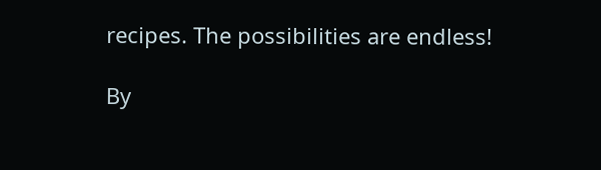recipes. The possibilities are endless!

By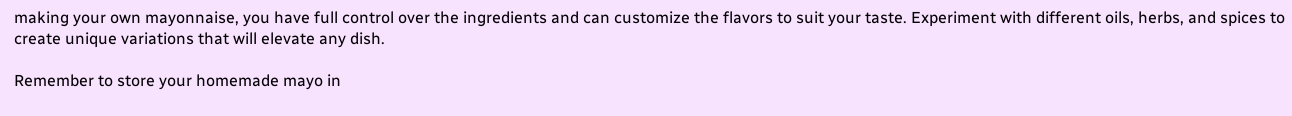making your own mayonnaise, you have full control over the ingredients and can customize the flavors to suit your taste. Experiment with different oils, herbs, and spices to create unique variations that will elevate any dish.

Remember to store your homemade mayo in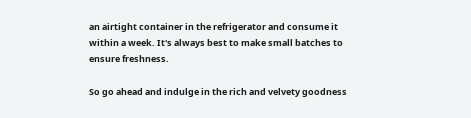an airtight container in the refrigerator and consume it within a week. It's always best to make small batches to ensure freshness.

So go ahead and indulge in the rich and velvety goodness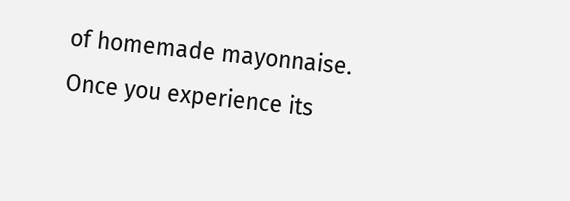of homemade mayonnaise. Once you experience its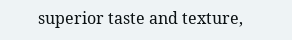superior taste and texture,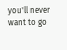you'll never want to go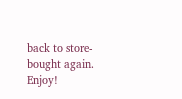back to store-bought again. Enjoy!